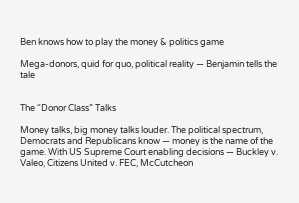Ben knows how to play the money & politics game

Mega-donors, quid for quo, political reality — Benjamin tells the tale


The “Donor Class” Talks

Money talks, big money talks louder. The political spectrum, Democrats and Republicans know — money is the name of the game. With US Supreme Court enabling decisions — Buckley v. Valeo, Citizens United v. FEC, McCutcheon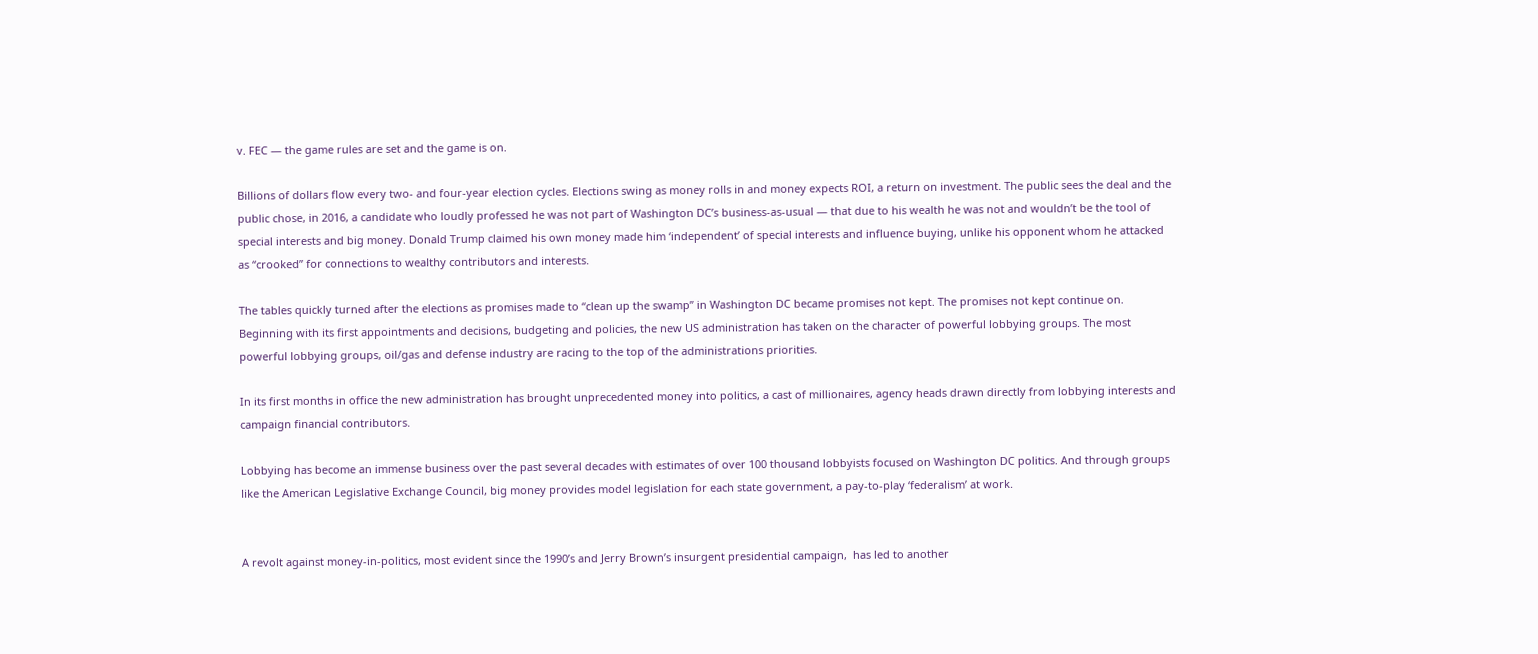v. FEC — the game rules are set and the game is on.

Billions of dollars flow every two- and four-year election cycles. Elections swing as money rolls in and money expects ROI, a return on investment. The public sees the deal and the public chose, in 2016, a candidate who loudly professed he was not part of Washington DC’s business-as-usual — that due to his wealth he was not and wouldn’t be the tool of special interests and big money. Donald Trump claimed his own money made him ‘independent’ of special interests and influence buying, unlike his opponent whom he attacked as “crooked” for connections to wealthy contributors and interests.

The tables quickly turned after the elections as promises made to “clean up the swamp” in Washington DC became promises not kept. The promises not kept continue on. Beginning with its first appointments and decisions, budgeting and policies, the new US administration has taken on the character of powerful lobbying groups. The most powerful lobbying groups, oil/gas and defense industry are racing to the top of the administrations priorities.

In its first months in office the new administration has brought unprecedented money into politics, a cast of millionaires, agency heads drawn directly from lobbying interests and campaign financial contributors.

Lobbying has become an immense business over the past several decades with estimates of over 100 thousand lobbyists focused on Washington DC politics. And through groups like the American Legislative Exchange Council, big money provides model legislation for each state government, a pay-to-play ‘federalism’ at work.


A revolt against money-in-politics, most evident since the 1990’s and Jerry Brown’s insurgent presidential campaign,  has led to another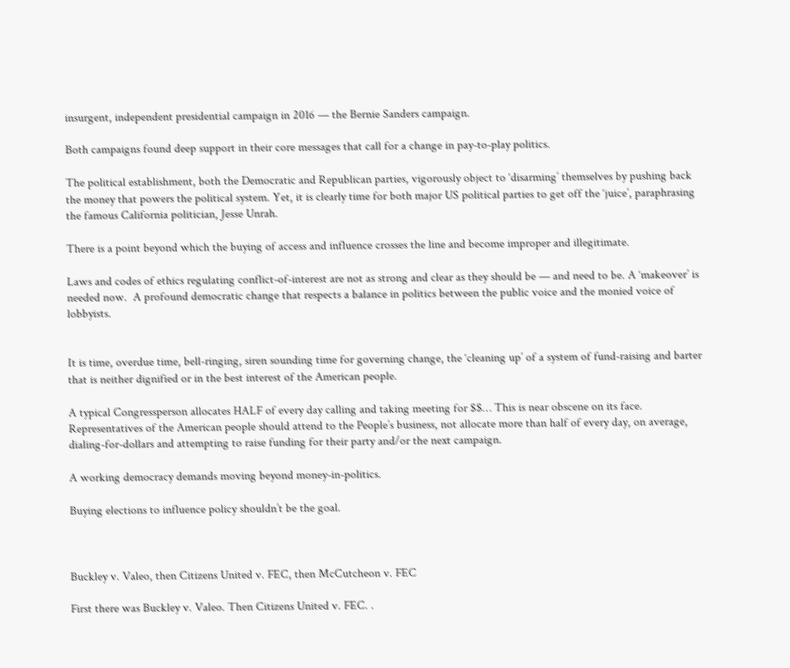insurgent, independent presidential campaign in 2016 — the Bernie Sanders campaign.

Both campaigns found deep support in their core messages that call for a change in pay-to-play politics.

The political establishment, both the Democratic and Republican parties, vigorously object to ‘disarming’ themselves by pushing back the money that powers the political system. Yet, it is clearly time for both major US political parties to get off the ‘juice’, paraphrasing the famous California politician, Jesse Unrah.

There is a point beyond which the buying of access and influence crosses the line and become improper and illegitimate.

Laws and codes of ethics regulating conflict-of-interest are not as strong and clear as they should be — and need to be. A ‘makeover’ is needed now.  A profound democratic change that respects a balance in politics between the public voice and the monied voice of lobbyists.


It is time, overdue time, bell-ringing, siren sounding time for governing change, the ‘cleaning up’ of a system of fund-raising and barter that is neither dignified or in the best interest of the American people.

A typical Congressperson allocates HALF of every day calling and taking meeting for $$… This is near obscene on its face. Representatives of the American people should attend to the People’s business, not allocate more than half of every day, on average, dialing-for-dollars and attempting to raise funding for their party and/or the next campaign.

A working democracy demands moving beyond money-in-politics.

Buying elections to influence policy shouldn’t be the goal.



Buckley v. Valeo, then Citizens United v. FEC, then McCutcheon v. FEC

First there was Buckley v. Valeo. Then Citizens United v. FEC. .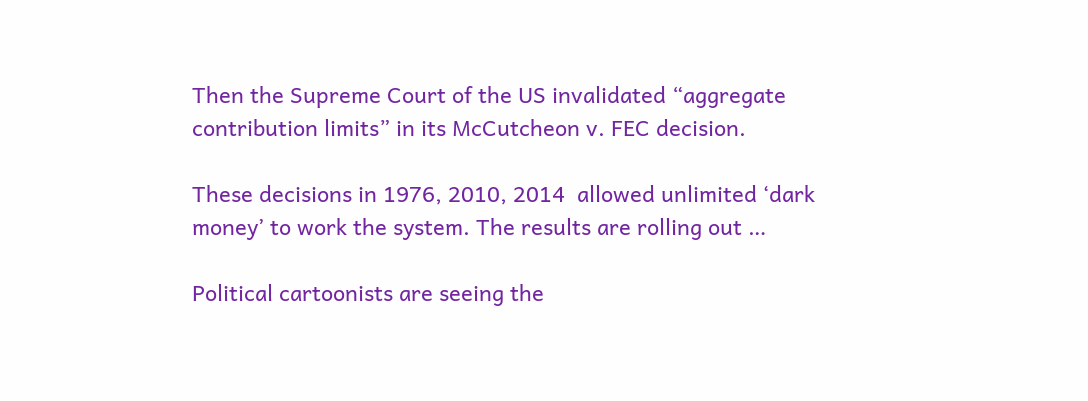Then the Supreme Court of the US invalidated “aggregate contribution limits” in its McCutcheon v. FEC decision.

These decisions in 1976, 2010, 2014  allowed unlimited ‘dark money’ to work the system. The results are rolling out …

Political cartoonists are seeing the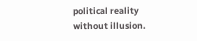political reality without illusion.